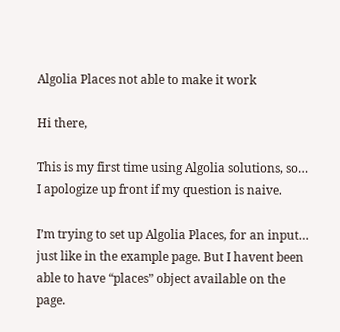Algolia Places not able to make it work

Hi there,

This is my first time using Algolia solutions, so… I apologize up front if my question is naive.

I’m trying to set up Algolia Places, for an input… just like in the example page. But I havent been able to have “places” object available on the page.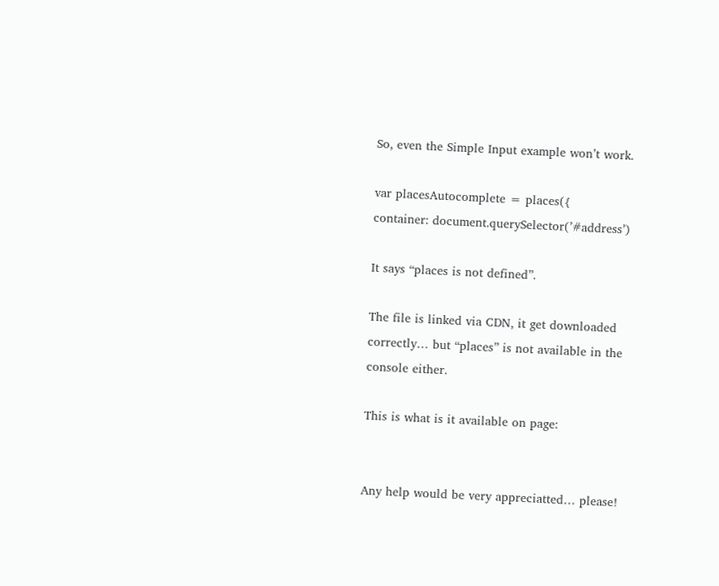So, even the Simple Input example won’t work.

var placesAutocomplete = places({
container: document.querySelector(’#address’)

It says “places is not defined”.

The file is linked via CDN, it get downloaded correctly… but “places” is not available in the console either.

This is what is it available on page:


Any help would be very appreciatted… please!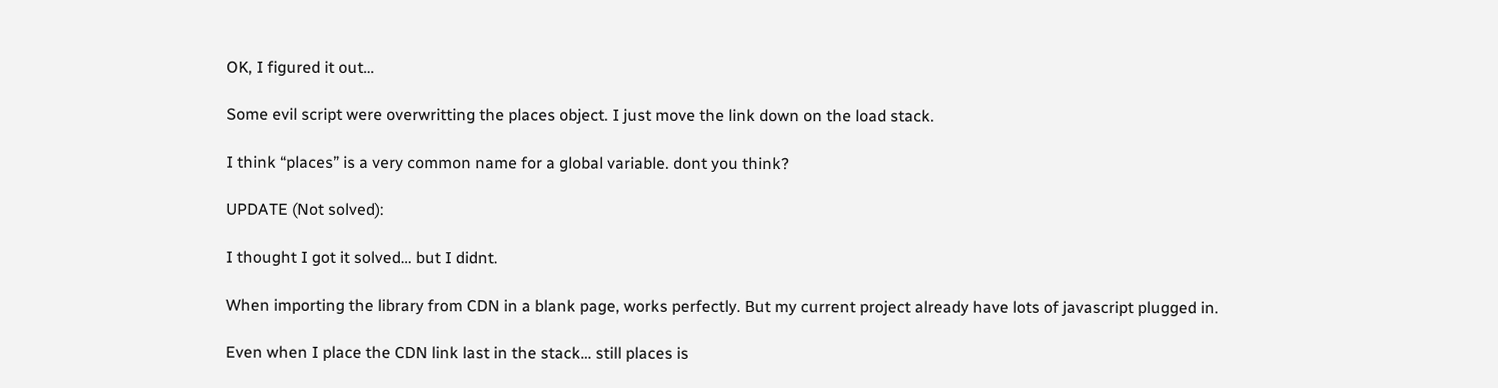OK, I figured it out…

Some evil script were overwritting the places object. I just move the link down on the load stack.

I think “places” is a very common name for a global variable. dont you think?

UPDATE (Not solved):

I thought I got it solved… but I didnt.

When importing the library from CDN in a blank page, works perfectly. But my current project already have lots of javascript plugged in.

Even when I place the CDN link last in the stack… still places is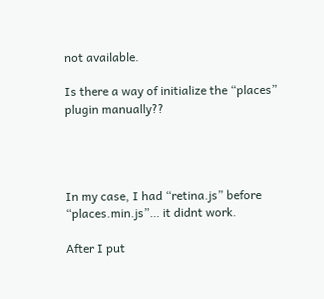not available.

Is there a way of initialize the “places” plugin manually??




In my case, I had “retina.js” before “places.min.js”… it didnt work.

After I put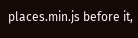places.min.js before it,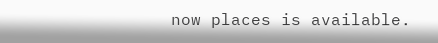now places is available.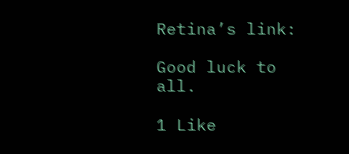Retina’s link:

Good luck to all.

1 Like